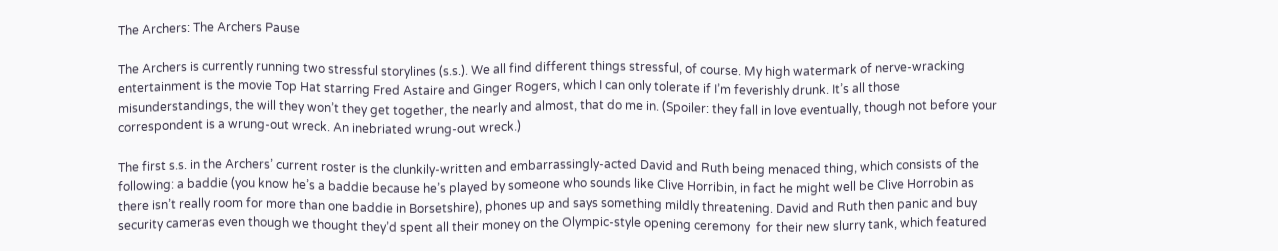The Archers: The Archers Pause

The Archers is currently running two stressful storylines (s.s.). We all find different things stressful, of course. My high watermark of nerve-wracking  entertainment is the movie Top Hat starring Fred Astaire and Ginger Rogers, which I can only tolerate if I’m feverishly drunk. It’s all those misunderstandings, the will they won’t they get together, the nearly and almost, that do me in. (Spoiler: they fall in love eventually, though not before your correspondent is a wrung-out wreck. An inebriated wrung-out wreck.)

The first s.s. in the Archers’ current roster is the clunkily-written and embarrassingly-acted David and Ruth being menaced thing, which consists of the following: a baddie (you know he’s a baddie because he’s played by someone who sounds like Clive Horribin, in fact he might well be Clive Horrobin as there isn’t really room for more than one baddie in Borsetshire), phones up and says something mildly threatening. David and Ruth then panic and buy security cameras even though we thought they’d spent all their money on the Olympic-style opening ceremony  for their new slurry tank, which featured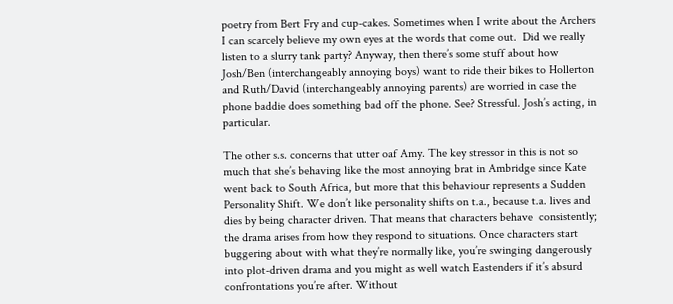poetry from Bert Fry and cup-cakes. Sometimes when I write about the Archers I can scarcely believe my own eyes at the words that come out.  Did we really listen to a slurry tank party? Anyway, then there’s some stuff about how Josh/Ben (interchangeably annoying boys) want to ride their bikes to Hollerton and Ruth/David (interchangeably annoying parents) are worried in case the phone baddie does something bad off the phone. See? Stressful. Josh’s acting, in particular.

The other s.s. concerns that utter oaf Amy. The key stressor in this is not so much that she’s behaving like the most annoying brat in Ambridge since Kate went back to South Africa, but more that this behaviour represents a Sudden Personality Shift. We don’t like personality shifts on t.a., because t.a. lives and dies by being character driven. That means that characters behave  consistently; the drama arises from how they respond to situations. Once characters start buggering about with what they’re normally like, you’re swinging dangerously into plot-driven drama and you might as well watch Eastenders if it’s absurd confrontations you’re after. Without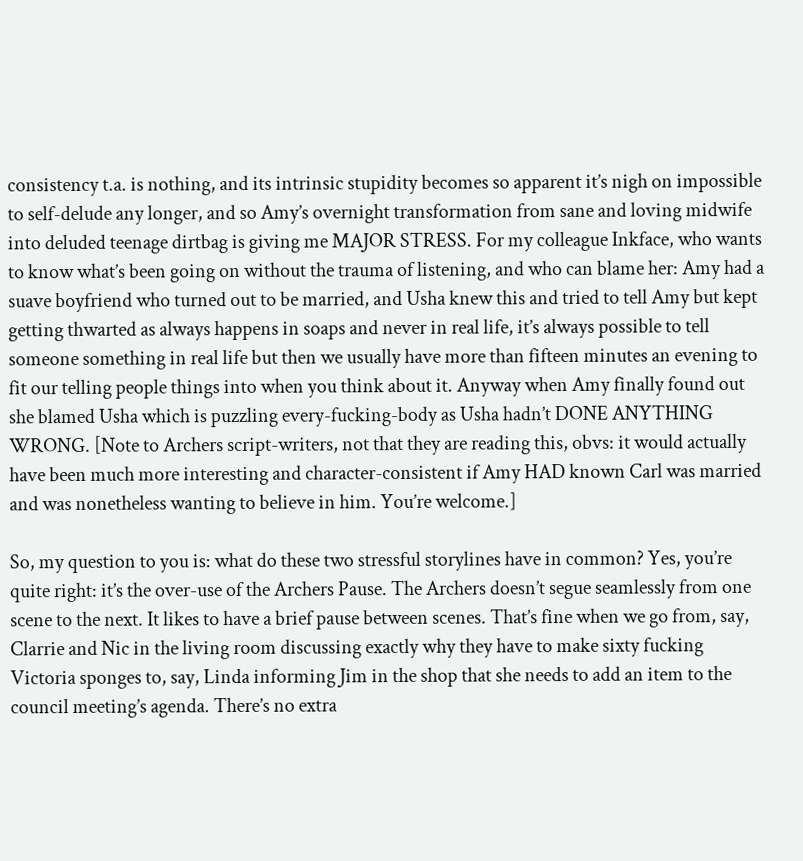consistency t.a. is nothing, and its intrinsic stupidity becomes so apparent it’s nigh on impossible to self-delude any longer, and so Amy’s overnight transformation from sane and loving midwife into deluded teenage dirtbag is giving me MAJOR STRESS. For my colleague Inkface, who wants to know what’s been going on without the trauma of listening, and who can blame her: Amy had a suave boyfriend who turned out to be married, and Usha knew this and tried to tell Amy but kept getting thwarted as always happens in soaps and never in real life, it’s always possible to tell someone something in real life but then we usually have more than fifteen minutes an evening to fit our telling people things into when you think about it. Anyway when Amy finally found out she blamed Usha which is puzzling every-fucking-body as Usha hadn’t DONE ANYTHING WRONG. [Note to Archers script-writers, not that they are reading this, obvs: it would actually have been much more interesting and character-consistent if Amy HAD known Carl was married and was nonetheless wanting to believe in him. You’re welcome.]

So, my question to you is: what do these two stressful storylines have in common? Yes, you’re quite right: it’s the over-use of the Archers Pause. The Archers doesn’t segue seamlessly from one scene to the next. It likes to have a brief pause between scenes. That’s fine when we go from, say, Clarrie and Nic in the living room discussing exactly why they have to make sixty fucking Victoria sponges to, say, Linda informing Jim in the shop that she needs to add an item to the council meeting’s agenda. There’s no extra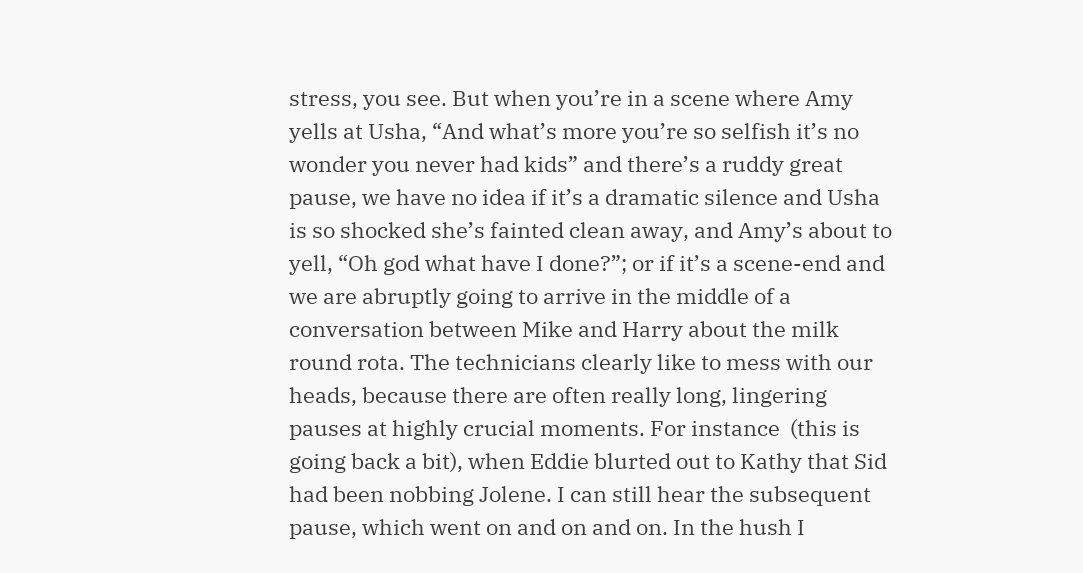stress, you see. But when you’re in a scene where Amy yells at Usha, “And what’s more you’re so selfish it’s no wonder you never had kids” and there’s a ruddy great pause, we have no idea if it’s a dramatic silence and Usha is so shocked she’s fainted clean away, and Amy’s about to yell, “Oh god what have I done?”; or if it’s a scene-end and we are abruptly going to arrive in the middle of a conversation between Mike and Harry about the milk round rota. The technicians clearly like to mess with our heads, because there are often really long, lingering pauses at highly crucial moments. For instance  (this is going back a bit), when Eddie blurted out to Kathy that Sid had been nobbing Jolene. I can still hear the subsequent pause, which went on and on and on. In the hush I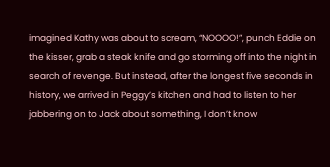imagined Kathy was about to scream, “NOOOO!”, punch Eddie on the kisser, grab a steak knife and go storming off into the night in search of revenge. But instead, after the longest five seconds in history, we arrived in Peggy’s kitchen and had to listen to her jabbering on to Jack about something, I don’t know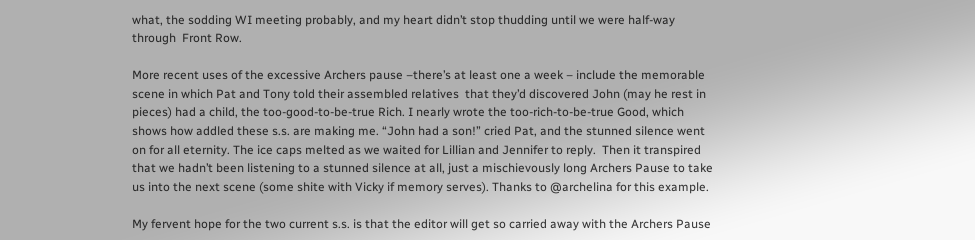what, the sodding WI meeting probably, and my heart didn’t stop thudding until we were half-way through  Front Row.

More recent uses of the excessive Archers pause –there’s at least one a week – include the memorable scene in which Pat and Tony told their assembled relatives  that they’d discovered John (may he rest in pieces) had a child, the too-good-to-be-true Rich. I nearly wrote the too-rich-to-be-true Good, which shows how addled these s.s. are making me. “John had a son!” cried Pat, and the stunned silence went on for all eternity. The ice caps melted as we waited for Lillian and Jennifer to reply.  Then it transpired that we hadn’t been listening to a stunned silence at all, just a mischievously long Archers Pause to take us into the next scene (some shite with Vicky if memory serves). Thanks to @archelina for this example.

My fervent hope for the two current s.s. is that the editor will get so carried away with the Archers Pause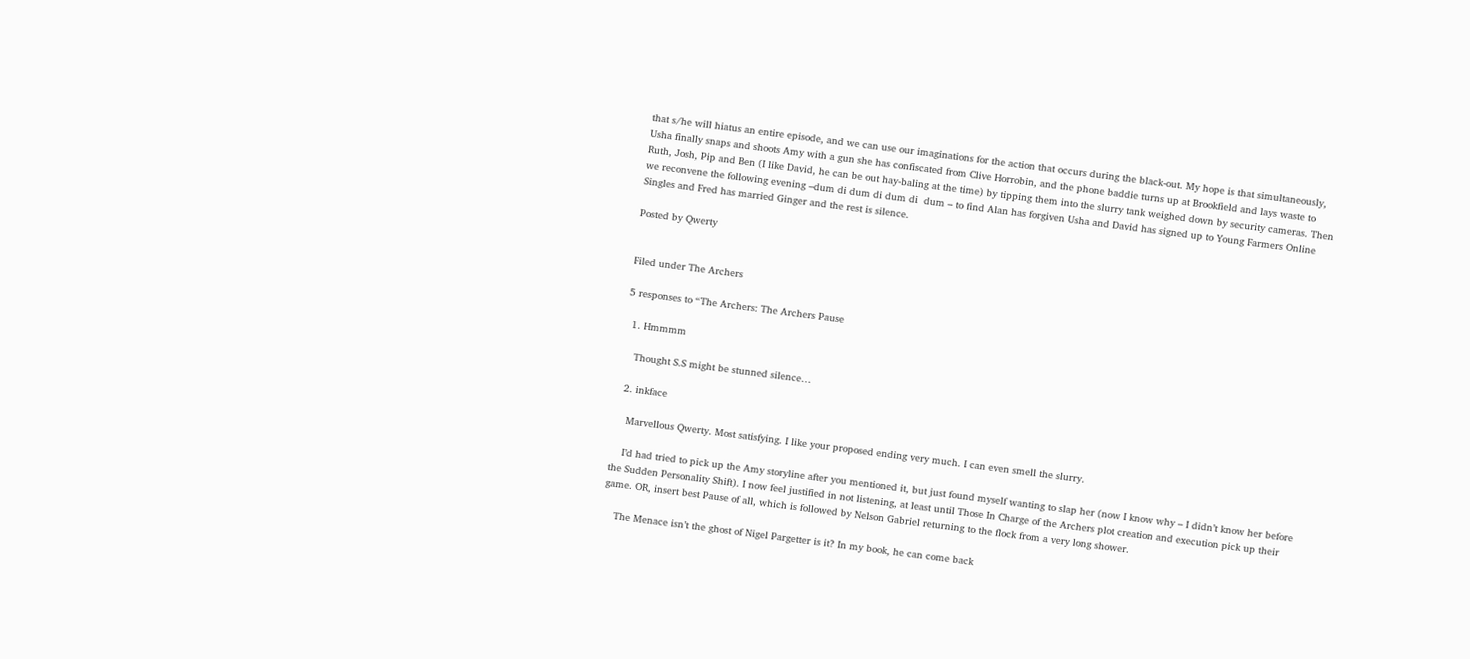that s/he will hiatus an entire episode, and we can use our imaginations for the action that occurs during the black-out. My hope is that simultaneously, Usha finally snaps and shoots Amy with a gun she has confiscated from Clive Horrobin, and the phone baddie turns up at Brookfield and lays waste to Ruth, Josh, Pip and Ben (I like David, he can be out hay-baling at the time) by tipping them into the slurry tank weighed down by security cameras. Then we reconvene the following evening –dum di dum di dum di  dum – to find Alan has forgiven Usha and David has signed up to Young Farmers Online Singles and Fred has married Ginger and the rest is silence.

Posted by Qwerty


Filed under The Archers

5 responses to “The Archers: The Archers Pause

  1. Hmmmm

    Thought S.S might be stunned silence…

  2. inkface

    Marvellous Qwerty. Most satisfying. I like your proposed ending very much. I can even smell the slurry.

    I’d had tried to pick up the Amy storyline after you mentioned it, but just found myself wanting to slap her (now I know why – I didn’t know her before the Sudden Personality Shift). I now feel justified in not listening, at least until Those In Charge of the Archers plot creation and execution pick up their game. OR, insert best Pause of all, which is followed by Nelson Gabriel returning to the flock from a very long shower.

    The Menace isn’t the ghost of Nigel Pargetter is it? In my book, he can come back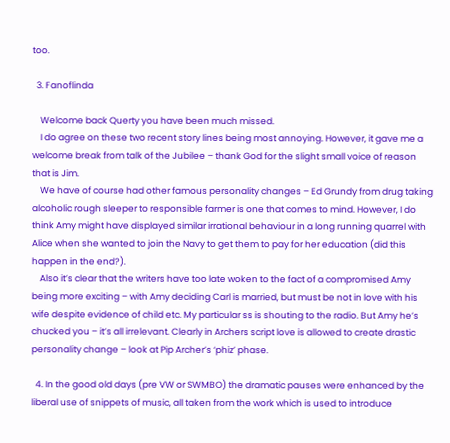too.

  3. Fanoflinda

    Welcome back Querty you have been much missed.
    I do agree on these two recent story lines being most annoying. However, it gave me a welcome break from talk of the Jubilee – thank God for the slight small voice of reason that is Jim.
    We have of course had other famous personality changes – Ed Grundy from drug taking alcoholic rough sleeper to responsible farmer is one that comes to mind. However, I do think Amy might have displayed similar irrational behaviour in a long running quarrel with Alice when she wanted to join the Navy to get them to pay for her education (did this happen in the end?).
    Also it’s clear that the writers have too late woken to the fact of a compromised Amy being more exciting – with Amy deciding Carl is married, but must be not in love with his wife despite evidence of child etc. My particular ss is shouting to the radio. But Amy he’s chucked you – it’s all irrelevant. Clearly in Archers script love is allowed to create drastic personality change – look at Pip Archer’s ‘phiz’ phase.

  4. In the good old days (pre VW or SWMBO) the dramatic pauses were enhanced by the liberal use of snippets of music, all taken from the work which is used to introduce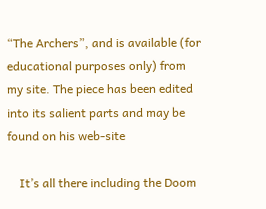“The Archers”, and is available (for educational purposes only) from my site. The piece has been edited into its salient parts and may be found on his web-site

    It’s all there including the Doom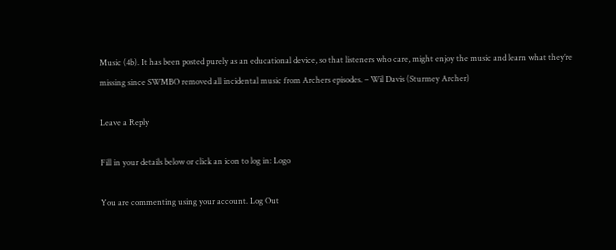Music (4b). It has been posted purely as an educational device, so that listeners who care, might enjoy the music and learn what they’re missing since SWMBO removed all incidental music from Archers episodes. – Wil Davis (Sturmey Archer)

Leave a Reply

Fill in your details below or click an icon to log in: Logo

You are commenting using your account. Log Out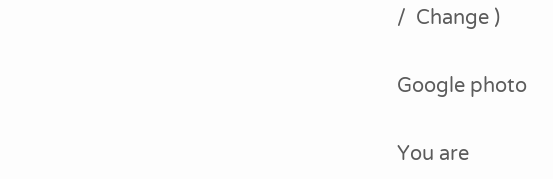/  Change )

Google photo

You are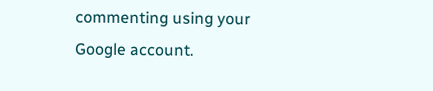commenting using your Google account.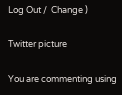Log Out /  Change )

Twitter picture

You are commenting using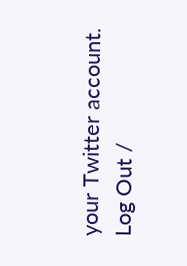your Twitter account. Log Out /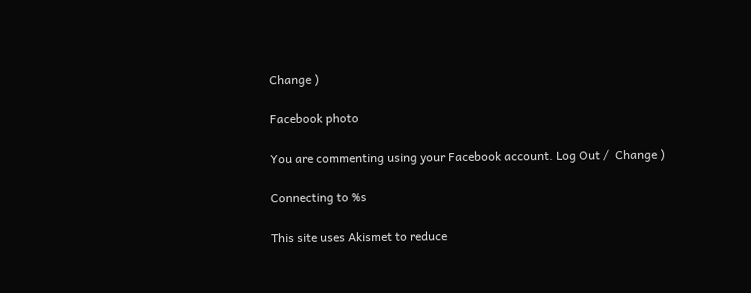Change )

Facebook photo

You are commenting using your Facebook account. Log Out /  Change )

Connecting to %s

This site uses Akismet to reduce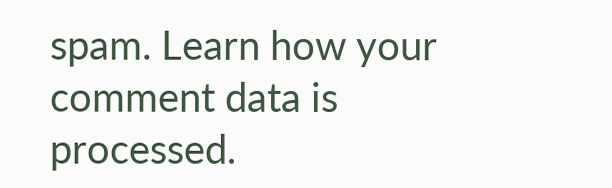spam. Learn how your comment data is processed.